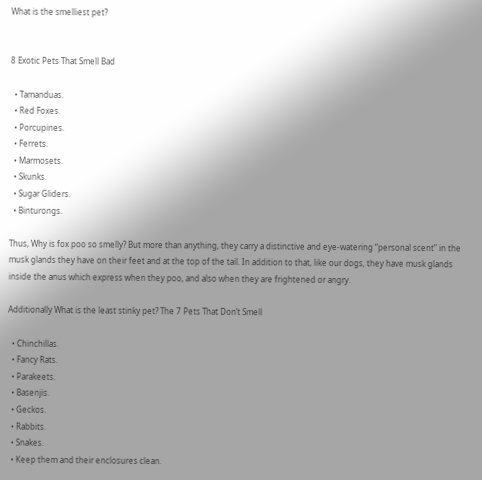What is the smelliest pet?


8 Exotic Pets That Smell Bad

  • Tamanduas.
  • Red Foxes.
  • Porcupines.
  • Ferrets.
  • Marmosets.
  • Skunks.
  • Sugar Gliders.
  • Binturongs.

Thus, Why is fox poo so smelly? But more than anything, they carry a distinctive and eye-watering “personal scent” in the musk glands they have on their feet and at the top of the tail. In addition to that, like our dogs, they have musk glands inside the anus which express when they poo, and also when they are frightened or angry.

Additionally What is the least stinky pet? The 7 Pets That Don’t Smell

  • Chinchillas.
  • Fancy Rats.
  • Parakeets.
  • Basenjis.
  • Geckos.
  • Rabbits.
  • Snakes.
  • Keep them and their enclosures clean.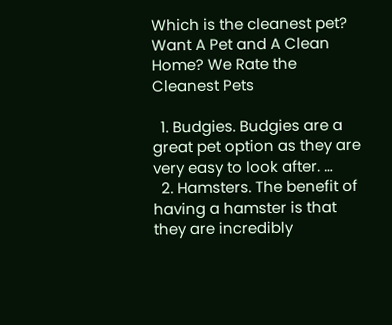Which is the cleanest pet? Want A Pet and A Clean Home? We Rate the Cleanest Pets

  1. Budgies. Budgies are a great pet option as they are very easy to look after. …
  2. Hamsters. The benefit of having a hamster is that they are incredibly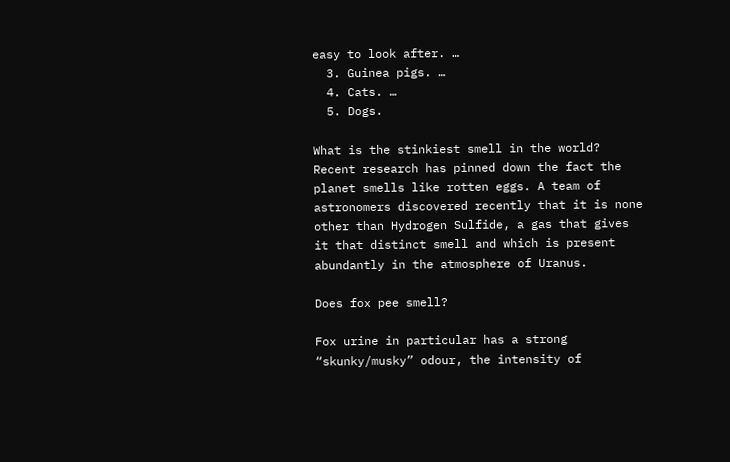easy to look after. …
  3. Guinea pigs. …
  4. Cats. …
  5. Dogs.

What is the stinkiest smell in the world? Recent research has pinned down the fact the planet smells like rotten eggs. A team of astronomers discovered recently that it is none other than Hydrogen Sulfide, a gas that gives it that distinct smell and which is present abundantly in the atmosphere of Uranus.

Does fox pee smell?

Fox urine in particular has a strong “skunky/musky” odour, the intensity of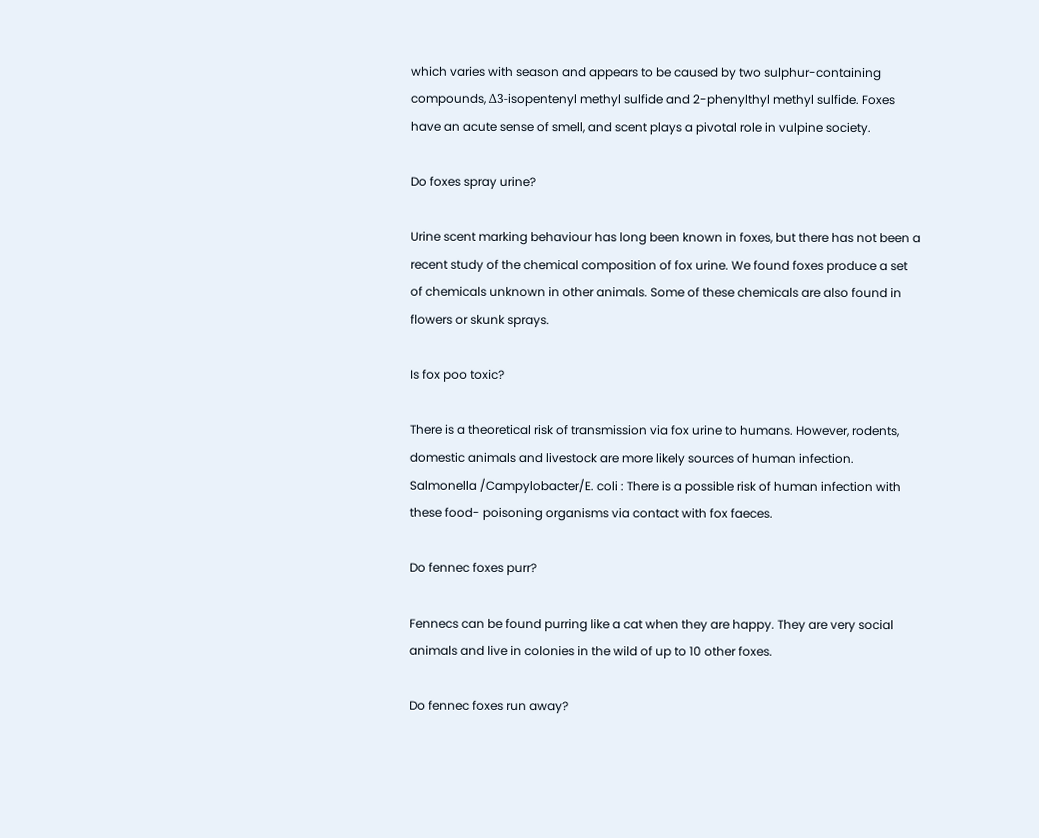which varies with season and appears to be caused by two sulphur-containing compounds, Δ3-isopentenyl methyl sulfide and 2-phenylthyl methyl sulfide. Foxes have an acute sense of smell, and scent plays a pivotal role in vulpine society.

Do foxes spray urine?

Urine scent marking behaviour has long been known in foxes, but there has not been a recent study of the chemical composition of fox urine. We found foxes produce a set of chemicals unknown in other animals. Some of these chemicals are also found in flowers or skunk sprays.

Is fox poo toxic?

There is a theoretical risk of transmission via fox urine to humans. However, rodents, domestic animals and livestock are more likely sources of human infection. Salmonella /Campylobacter/E. coli : There is a possible risk of human infection with these food- poisoning organisms via contact with fox faeces.

Do fennec foxes purr?

Fennecs can be found purring like a cat when they are happy. They are very social animals and live in colonies in the wild of up to 10 other foxes.

Do fennec foxes run away?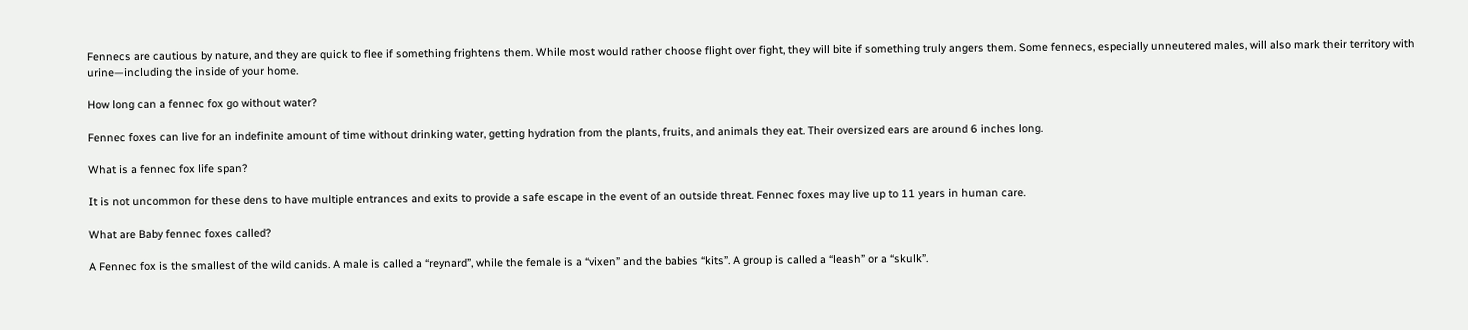Fennecs are cautious by nature, and they are quick to flee if something frightens them. While most would rather choose flight over fight, they will bite if something truly angers them. Some fennecs, especially unneutered males, will also mark their territory with urine—including the inside of your home.

How long can a fennec fox go without water?

Fennec foxes can live for an indefinite amount of time without drinking water, getting hydration from the plants, fruits, and animals they eat. Their oversized ears are around 6 inches long.

What is a fennec fox life span?

It is not uncommon for these dens to have multiple entrances and exits to provide a safe escape in the event of an outside threat. Fennec foxes may live up to 11 years in human care.

What are Baby fennec foxes called?

A Fennec fox is the smallest of the wild canids. A male is called a “reynard”, while the female is a “vixen” and the babies “kits”. A group is called a “leash” or a “skulk”.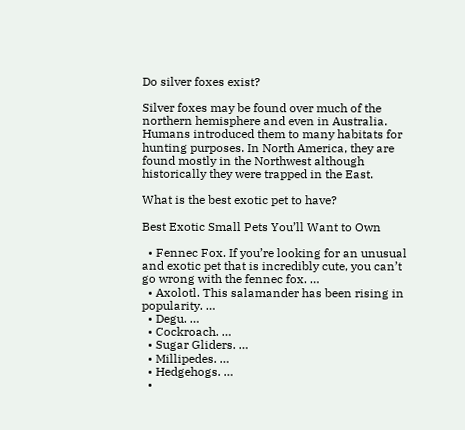Do silver foxes exist?

Silver foxes may be found over much of the northern hemisphere and even in Australia. Humans introduced them to many habitats for hunting purposes. In North America, they are found mostly in the Northwest although historically they were trapped in the East.

What is the best exotic pet to have?

Best Exotic Small Pets You’ll Want to Own

  • Fennec Fox. If you’re looking for an unusual and exotic pet that is incredibly cute, you can’t go wrong with the fennec fox. …
  • Axolotl. This salamander has been rising in popularity. …
  • Degu. …
  • Cockroach. …
  • Sugar Gliders. …
  • Millipedes. …
  • Hedgehogs. …
  •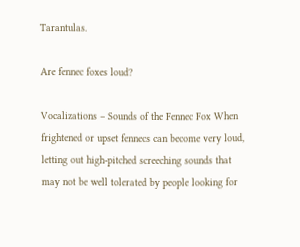Tarantulas.

Are fennec foxes loud?

Vocalizations – Sounds of the Fennec Fox When frightened or upset fennecs can become very loud, letting out high-pitched screeching sounds that may not be well tolerated by people looking for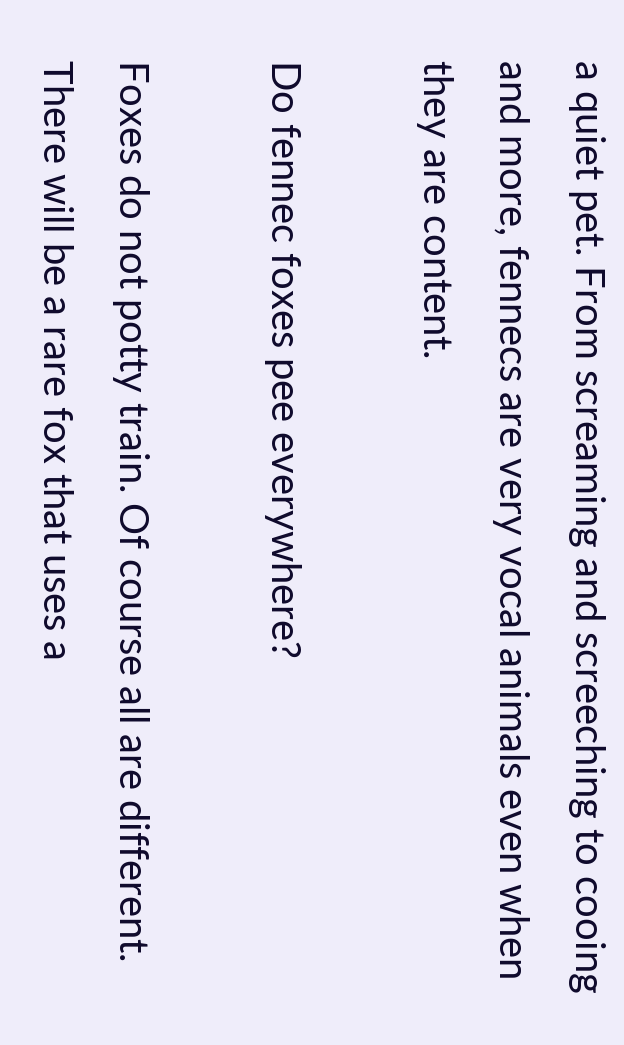a quiet pet. From screaming and screeching to cooing and more, fennecs are very vocal animals even when they are content.

Do fennec foxes pee everywhere?

Foxes do not potty train. Of course all are different. There will be a rare fox that uses a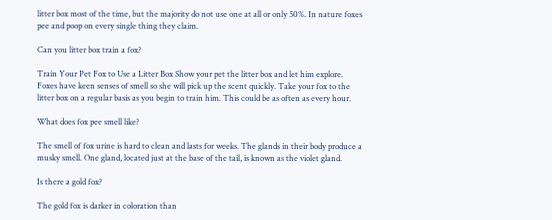litter box most of the time, but the majority do not use one at all or only 50%. In nature foxes pee and poop on every single thing they claim.

Can you litter box train a fox?

Train Your Pet Fox to Use a Litter Box Show your pet the litter box and let him explore. Foxes have keen senses of smell so she will pick up the scent quickly. Take your fox to the litter box on a regular basis as you begin to train him. This could be as often as every hour.

What does fox pee smell like?

The smell of fox urine is hard to clean and lasts for weeks. The glands in their body produce a musky smell. One gland, located just at the base of the tail, is known as the violet gland.

Is there a gold fox?

The gold fox is darker in coloration than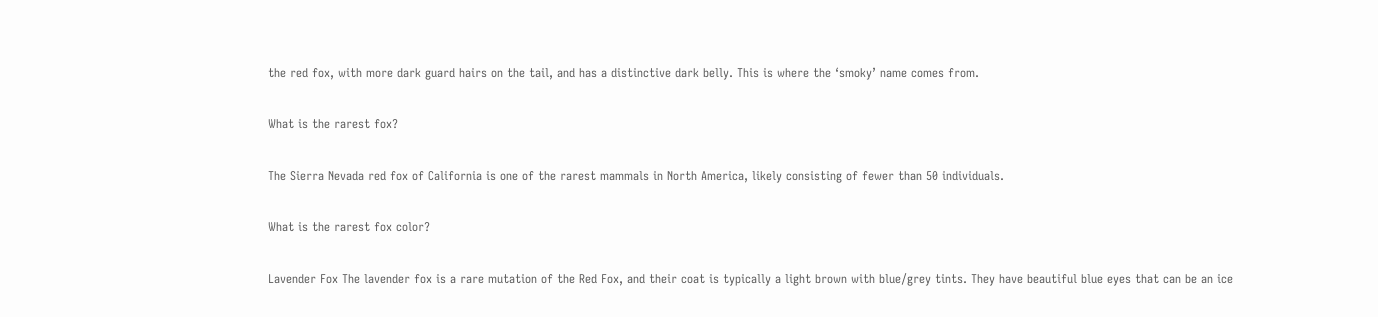the red fox, with more dark guard hairs on the tail, and has a distinctive dark belly. This is where the ‘smoky’ name comes from.

What is the rarest fox?

The Sierra Nevada red fox of California is one of the rarest mammals in North America, likely consisting of fewer than 50 individuals.

What is the rarest fox color?

Lavender Fox The lavender fox is a rare mutation of the Red Fox, and their coat is typically a light brown with blue/grey tints. They have beautiful blue eyes that can be an ice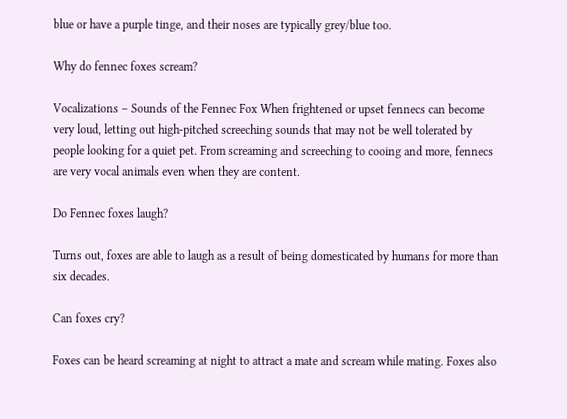blue or have a purple tinge, and their noses are typically grey/blue too.

Why do fennec foxes scream?

Vocalizations – Sounds of the Fennec Fox When frightened or upset fennecs can become very loud, letting out high-pitched screeching sounds that may not be well tolerated by people looking for a quiet pet. From screaming and screeching to cooing and more, fennecs are very vocal animals even when they are content.

Do Fennec foxes laugh?

Turns out, foxes are able to laugh as a result of being domesticated by humans for more than six decades.

Can foxes cry?

Foxes can be heard screaming at night to attract a mate and scream while mating. Foxes also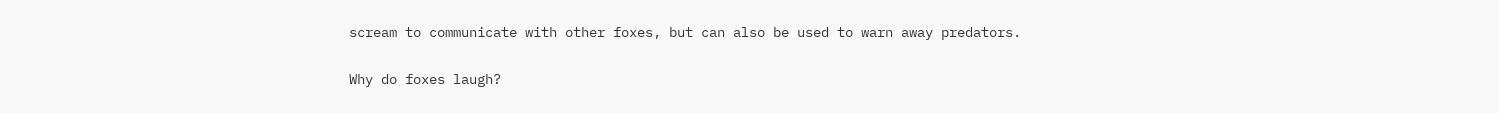scream to communicate with other foxes, but can also be used to warn away predators.

Why do foxes laugh?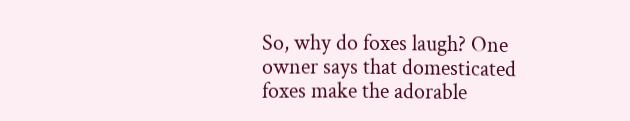So, why do foxes laugh? One owner says that domesticated foxes make the adorable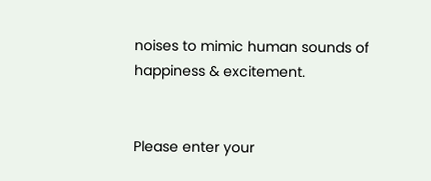noises to mimic human sounds of happiness & excitement.


Please enter your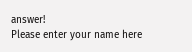answer!
Please enter your name here